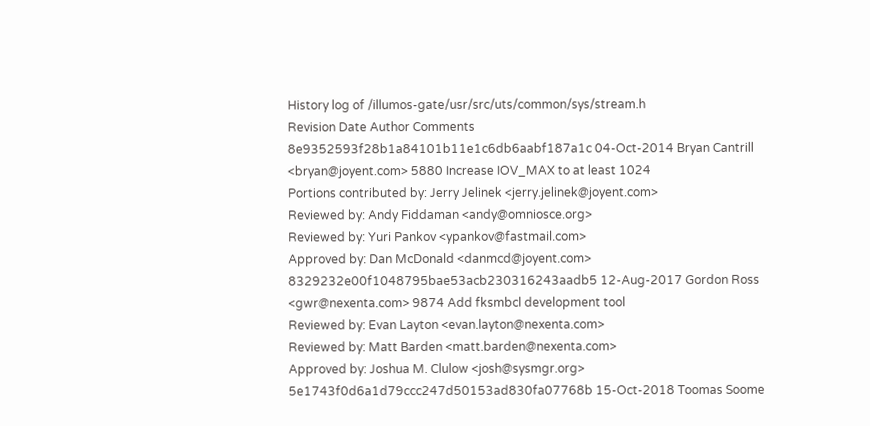History log of /illumos-gate/usr/src/uts/common/sys/stream.h
Revision Date Author Comments
8e9352593f28b1a84101b11e1c6db6aabf187a1c 04-Oct-2014 Bryan Cantrill <bryan@joyent.com> 5880 Increase IOV_MAX to at least 1024
Portions contributed by: Jerry Jelinek <jerry.jelinek@joyent.com>
Reviewed by: Andy Fiddaman <andy@omniosce.org>
Reviewed by: Yuri Pankov <ypankov@fastmail.com>
Approved by: Dan McDonald <danmcd@joyent.com>
8329232e00f1048795bae53acb230316243aadb5 12-Aug-2017 Gordon Ross <gwr@nexenta.com> 9874 Add fksmbcl development tool
Reviewed by: Evan Layton <evan.layton@nexenta.com>
Reviewed by: Matt Barden <matt.barden@nexenta.com>
Approved by: Joshua M. Clulow <josh@sysmgr.org>
5e1743f0d6a1d79ccc247d50153ad830fa07768b 15-Oct-2018 Toomas Soome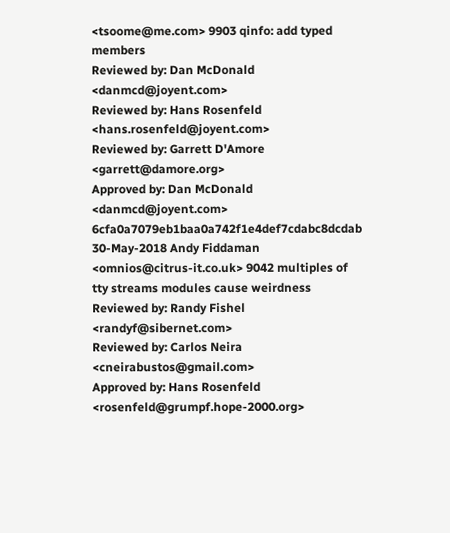<tsoome@me.com> 9903 qinfo: add typed members
Reviewed by: Dan McDonald <danmcd@joyent.com>
Reviewed by: Hans Rosenfeld <hans.rosenfeld@joyent.com>
Reviewed by: Garrett D'Amore <garrett@damore.org>
Approved by: Dan McDonald <danmcd@joyent.com>
6cfa0a7079eb1baa0a742f1e4def7cdabc8dcdab 30-May-2018 Andy Fiddaman <omnios@citrus-it.co.uk> 9042 multiples of tty streams modules cause weirdness
Reviewed by: Randy Fishel <randyf@sibernet.com>
Reviewed by: Carlos Neira <cneirabustos@gmail.com>
Approved by: Hans Rosenfeld <rosenfeld@grumpf.hope-2000.org>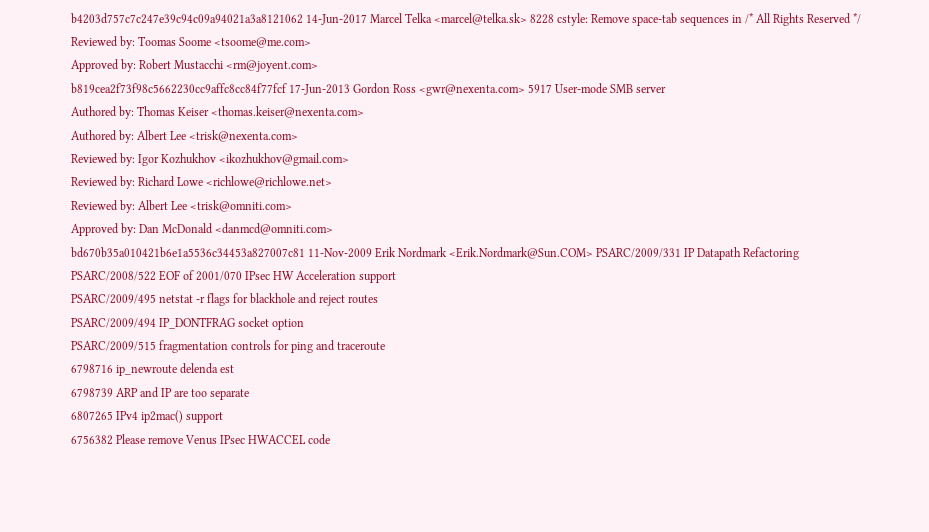b4203d757c7c247e39c94c09a94021a3a8121062 14-Jun-2017 Marcel Telka <marcel@telka.sk> 8228 cstyle: Remove space-tab sequences in /* All Rights Reserved */
Reviewed by: Toomas Soome <tsoome@me.com>
Approved by: Robert Mustacchi <rm@joyent.com>
b819cea2f73f98c5662230cc9affc8cc84f77fcf 17-Jun-2013 Gordon Ross <gwr@nexenta.com> 5917 User-mode SMB server
Authored by: Thomas Keiser <thomas.keiser@nexenta.com>
Authored by: Albert Lee <trisk@nexenta.com>
Reviewed by: Igor Kozhukhov <ikozhukhov@gmail.com>
Reviewed by: Richard Lowe <richlowe@richlowe.net>
Reviewed by: Albert Lee <trisk@omniti.com>
Approved by: Dan McDonald <danmcd@omniti.com>
bd670b35a010421b6e1a5536c34453a827007c81 11-Nov-2009 Erik Nordmark <Erik.Nordmark@Sun.COM> PSARC/2009/331 IP Datapath Refactoring
PSARC/2008/522 EOF of 2001/070 IPsec HW Acceleration support
PSARC/2009/495 netstat -r flags for blackhole and reject routes
PSARC/2009/494 IP_DONTFRAG socket option
PSARC/2009/515 fragmentation controls for ping and traceroute
6798716 ip_newroute delenda est
6798739 ARP and IP are too separate
6807265 IPv4 ip2mac() support
6756382 Please remove Venus IPsec HWACCEL code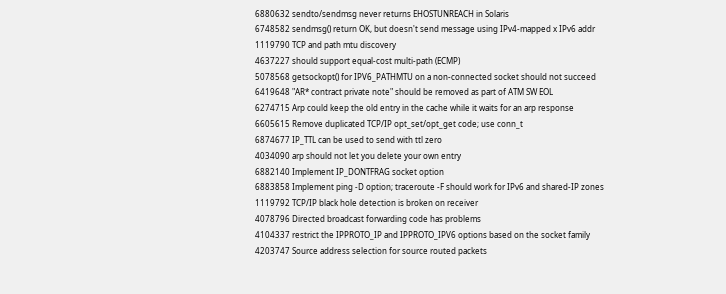6880632 sendto/sendmsg never returns EHOSTUNREACH in Solaris
6748582 sendmsg() return OK, but doesn't send message using IPv4-mapped x IPv6 addr
1119790 TCP and path mtu discovery
4637227 should support equal-cost multi-path (ECMP)
5078568 getsockopt() for IPV6_PATHMTU on a non-connected socket should not succeed
6419648 "AR* contract private note" should be removed as part of ATM SW EOL
6274715 Arp could keep the old entry in the cache while it waits for an arp response
6605615 Remove duplicated TCP/IP opt_set/opt_get code; use conn_t
6874677 IP_TTL can be used to send with ttl zero
4034090 arp should not let you delete your own entry
6882140 Implement IP_DONTFRAG socket option
6883858 Implement ping -D option; traceroute -F should work for IPv6 and shared-IP zones
1119792 TCP/IP black hole detection is broken on receiver
4078796 Directed broadcast forwarding code has problems
4104337 restrict the IPPROTO_IP and IPPROTO_IPV6 options based on the socket family
4203747 Source address selection for source routed packets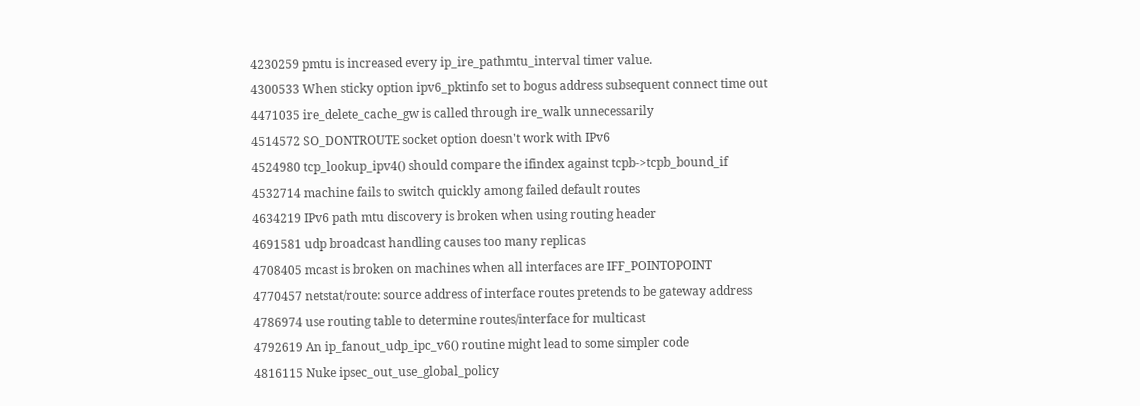4230259 pmtu is increased every ip_ire_pathmtu_interval timer value.
4300533 When sticky option ipv6_pktinfo set to bogus address subsequent connect time out
4471035 ire_delete_cache_gw is called through ire_walk unnecessarily
4514572 SO_DONTROUTE socket option doesn't work with IPv6
4524980 tcp_lookup_ipv4() should compare the ifindex against tcpb->tcpb_bound_if
4532714 machine fails to switch quickly among failed default routes
4634219 IPv6 path mtu discovery is broken when using routing header
4691581 udp broadcast handling causes too many replicas
4708405 mcast is broken on machines when all interfaces are IFF_POINTOPOINT
4770457 netstat/route: source address of interface routes pretends to be gateway address
4786974 use routing table to determine routes/interface for multicast
4792619 An ip_fanout_udp_ipc_v6() routine might lead to some simpler code
4816115 Nuke ipsec_out_use_global_policy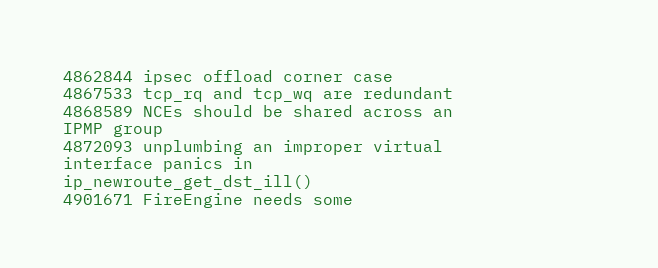4862844 ipsec offload corner case
4867533 tcp_rq and tcp_wq are redundant
4868589 NCEs should be shared across an IPMP group
4872093 unplumbing an improper virtual interface panics in ip_newroute_get_dst_ill()
4901671 FireEngine needs some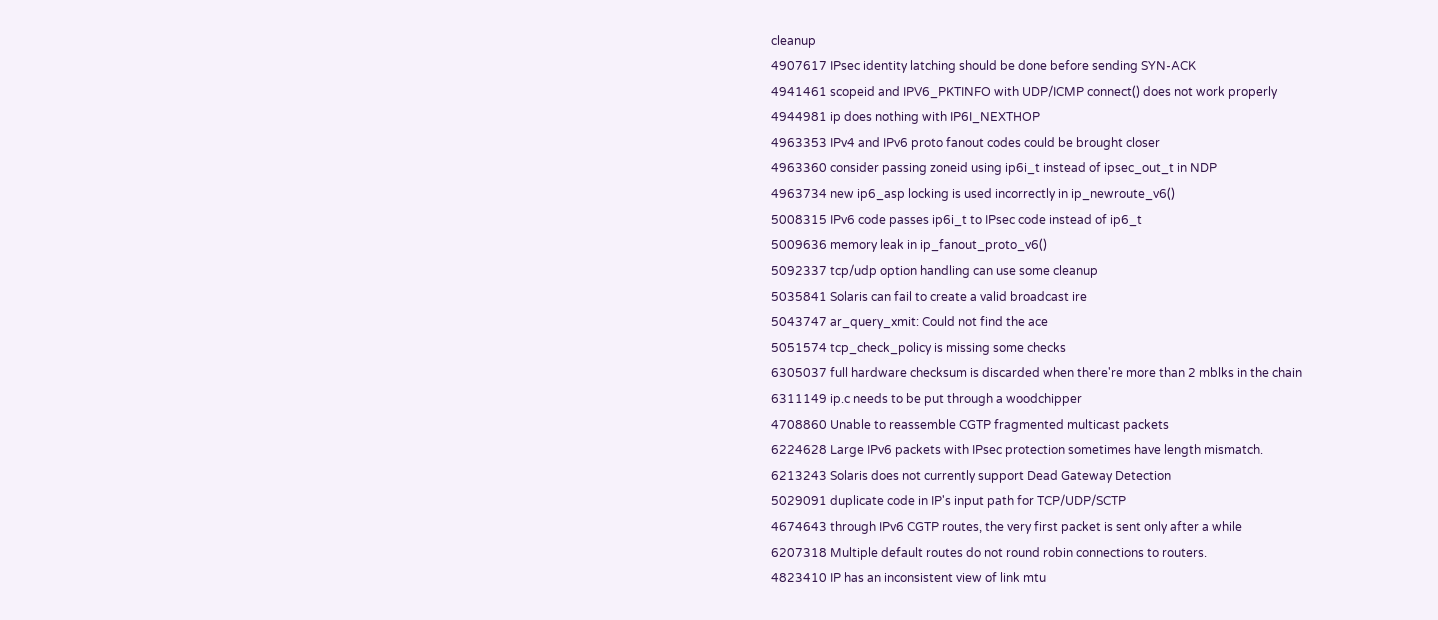cleanup
4907617 IPsec identity latching should be done before sending SYN-ACK
4941461 scopeid and IPV6_PKTINFO with UDP/ICMP connect() does not work properly
4944981 ip does nothing with IP6I_NEXTHOP
4963353 IPv4 and IPv6 proto fanout codes could be brought closer
4963360 consider passing zoneid using ip6i_t instead of ipsec_out_t in NDP
4963734 new ip6_asp locking is used incorrectly in ip_newroute_v6()
5008315 IPv6 code passes ip6i_t to IPsec code instead of ip6_t
5009636 memory leak in ip_fanout_proto_v6()
5092337 tcp/udp option handling can use some cleanup
5035841 Solaris can fail to create a valid broadcast ire
5043747 ar_query_xmit: Could not find the ace
5051574 tcp_check_policy is missing some checks
6305037 full hardware checksum is discarded when there're more than 2 mblks in the chain
6311149 ip.c needs to be put through a woodchipper
4708860 Unable to reassemble CGTP fragmented multicast packets
6224628 Large IPv6 packets with IPsec protection sometimes have length mismatch.
6213243 Solaris does not currently support Dead Gateway Detection
5029091 duplicate code in IP's input path for TCP/UDP/SCTP
4674643 through IPv6 CGTP routes, the very first packet is sent only after a while
6207318 Multiple default routes do not round robin connections to routers.
4823410 IP has an inconsistent view of link mtu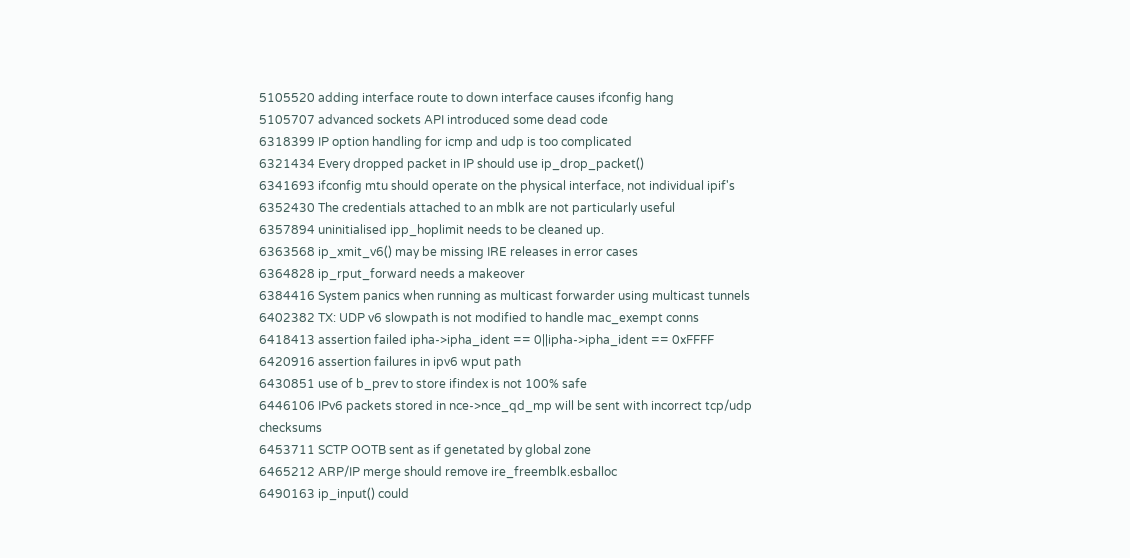5105520 adding interface route to down interface causes ifconfig hang
5105707 advanced sockets API introduced some dead code
6318399 IP option handling for icmp and udp is too complicated
6321434 Every dropped packet in IP should use ip_drop_packet()
6341693 ifconfig mtu should operate on the physical interface, not individual ipif's
6352430 The credentials attached to an mblk are not particularly useful
6357894 uninitialised ipp_hoplimit needs to be cleaned up.
6363568 ip_xmit_v6() may be missing IRE releases in error cases
6364828 ip_rput_forward needs a makeover
6384416 System panics when running as multicast forwarder using multicast tunnels
6402382 TX: UDP v6 slowpath is not modified to handle mac_exempt conns
6418413 assertion failed ipha->ipha_ident == 0||ipha->ipha_ident == 0xFFFF
6420916 assertion failures in ipv6 wput path
6430851 use of b_prev to store ifindex is not 100% safe
6446106 IPv6 packets stored in nce->nce_qd_mp will be sent with incorrect tcp/udp checksums
6453711 SCTP OOTB sent as if genetated by global zone
6465212 ARP/IP merge should remove ire_freemblk.esballoc
6490163 ip_input() could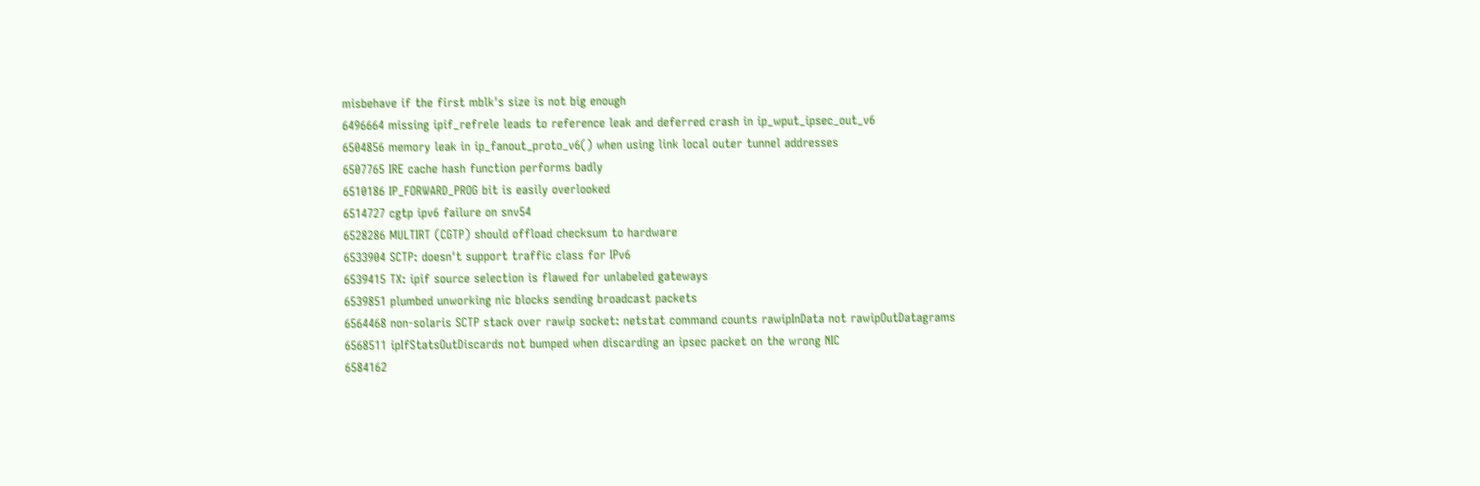misbehave if the first mblk's size is not big enough
6496664 missing ipif_refrele leads to reference leak and deferred crash in ip_wput_ipsec_out_v6
6504856 memory leak in ip_fanout_proto_v6() when using link local outer tunnel addresses
6507765 IRE cache hash function performs badly
6510186 IP_FORWARD_PROG bit is easily overlooked
6514727 cgtp ipv6 failure on snv54
6528286 MULTIRT (CGTP) should offload checksum to hardware
6533904 SCTP: doesn't support traffic class for IPv6
6539415 TX: ipif source selection is flawed for unlabeled gateways
6539851 plumbed unworking nic blocks sending broadcast packets
6564468 non-solaris SCTP stack over rawip socket: netstat command counts rawipInData not rawipOutDatagrams
6568511 ipIfStatsOutDiscards not bumped when discarding an ipsec packet on the wrong NIC
6584162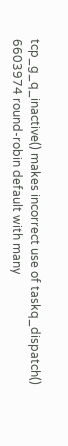tcp_g_q_inactive() makes incorrect use of taskq_dispatch()
6603974 round-robin default with many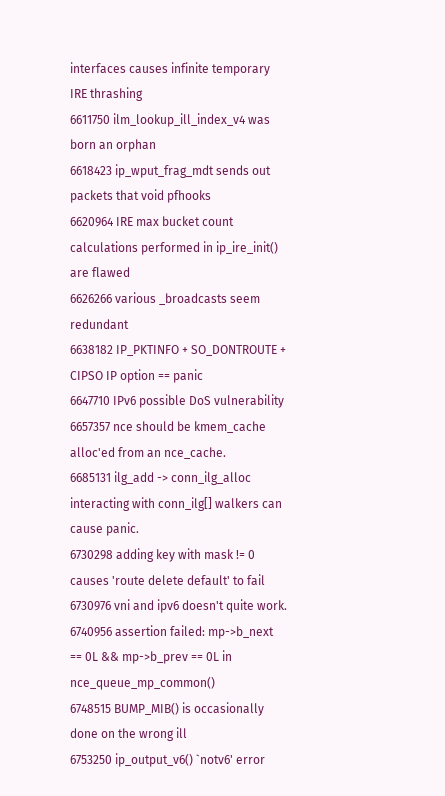interfaces causes infinite temporary IRE thrashing
6611750 ilm_lookup_ill_index_v4 was born an orphan
6618423 ip_wput_frag_mdt sends out packets that void pfhooks
6620964 IRE max bucket count calculations performed in ip_ire_init() are flawed
6626266 various _broadcasts seem redundant
6638182 IP_PKTINFO + SO_DONTROUTE + CIPSO IP option == panic
6647710 IPv6 possible DoS vulnerability
6657357 nce should be kmem_cache alloc'ed from an nce_cache.
6685131 ilg_add -> conn_ilg_alloc interacting with conn_ilg[] walkers can cause panic.
6730298 adding key with mask != 0 causes 'route delete default' to fail
6730976 vni and ipv6 doesn't quite work.
6740956 assertion failed: mp->b_next == 0L && mp->b_prev == 0L in nce_queue_mp_common()
6748515 BUMP_MIB() is occasionally done on the wrong ill
6753250 ip_output_v6() `notv6' error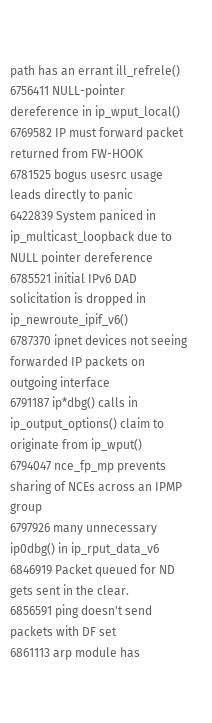path has an errant ill_refrele()
6756411 NULL-pointer dereference in ip_wput_local()
6769582 IP must forward packet returned from FW-HOOK
6781525 bogus usesrc usage leads directly to panic
6422839 System paniced in ip_multicast_loopback due to NULL pointer dereference
6785521 initial IPv6 DAD solicitation is dropped in ip_newroute_ipif_v6()
6787370 ipnet devices not seeing forwarded IP packets on outgoing interface
6791187 ip*dbg() calls in ip_output_options() claim to originate from ip_wput()
6794047 nce_fp_mp prevents sharing of NCEs across an IPMP group
6797926 many unnecessary ip0dbg() in ip_rput_data_v6
6846919 Packet queued for ND gets sent in the clear.
6856591 ping doesn't send packets with DF set
6861113 arp module has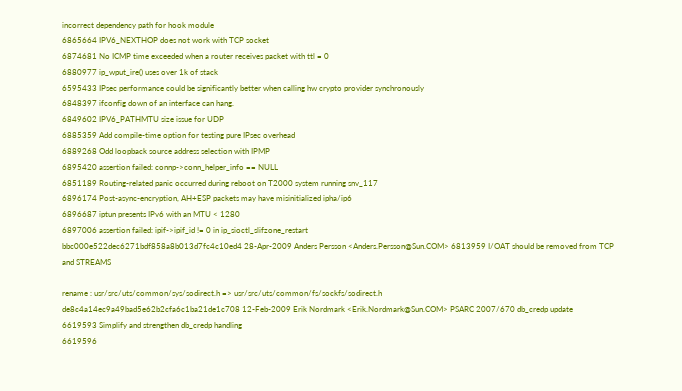incorrect dependency path for hook module
6865664 IPV6_NEXTHOP does not work with TCP socket
6874681 No ICMP time exceeded when a router receives packet with ttl = 0
6880977 ip_wput_ire() uses over 1k of stack
6595433 IPsec performance could be significantly better when calling hw crypto provider synchronously
6848397 ifconfig down of an interface can hang.
6849602 IPV6_PATHMTU size issue for UDP
6885359 Add compile-time option for testing pure IPsec overhead
6889268 Odd loopback source address selection with IPMP
6895420 assertion failed: connp->conn_helper_info == NULL
6851189 Routing-related panic occurred during reboot on T2000 system running snv_117
6896174 Post-async-encryption, AH+ESP packets may have misinitialized ipha/ip6
6896687 iptun presents IPv6 with an MTU < 1280
6897006 assertion failed: ipif->ipif_id != 0 in ip_sioctl_slifzone_restart
bbc000e522dec6271bdf858a8b013d7fc4c10ed4 28-Apr-2009 Anders Persson <Anders.Persson@Sun.COM> 6813959 I/OAT should be removed from TCP and STREAMS

rename : usr/src/uts/common/sys/sodirect.h => usr/src/uts/common/fs/sockfs/sodirect.h
de8c4a14ec9a49bad5e62b2cfa6c1ba21de1c708 12-Feb-2009 Erik Nordmark <Erik.Nordmark@Sun.COM> PSARC 2007/670 db_credp update
6619593 Simplify and strengthen db_credp handling
6619596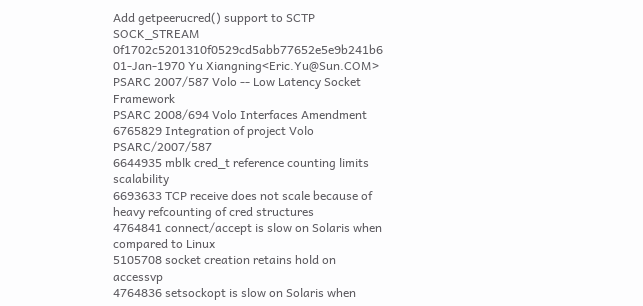Add getpeerucred() support to SCTP SOCK_STREAM
0f1702c5201310f0529cd5abb77652e5e9b241b6 01-Jan-1970 Yu Xiangning<Eric.Yu@Sun.COM> PSARC 2007/587 Volo -- Low Latency Socket Framework
PSARC 2008/694 Volo Interfaces Amendment
6765829 Integration of project Volo PSARC/2007/587
6644935 mblk cred_t reference counting limits scalability
6693633 TCP receive does not scale because of heavy refcounting of cred structures
4764841 connect/accept is slow on Solaris when compared to Linux
5105708 socket creation retains hold on accessvp
4764836 setsockopt is slow on Solaris when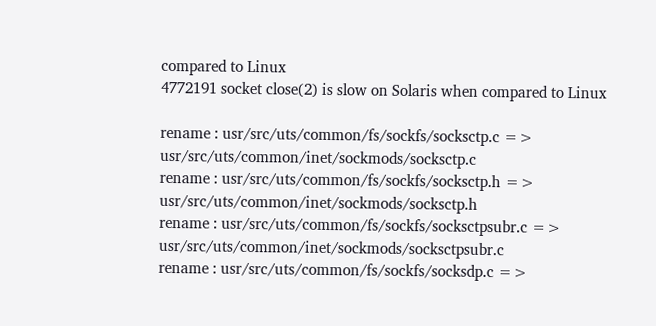compared to Linux
4772191 socket close(2) is slow on Solaris when compared to Linux

rename : usr/src/uts/common/fs/sockfs/socksctp.c => usr/src/uts/common/inet/sockmods/socksctp.c
rename : usr/src/uts/common/fs/sockfs/socksctp.h => usr/src/uts/common/inet/sockmods/socksctp.h
rename : usr/src/uts/common/fs/sockfs/socksctpsubr.c => usr/src/uts/common/inet/sockmods/socksctpsubr.c
rename : usr/src/uts/common/fs/sockfs/socksdp.c =>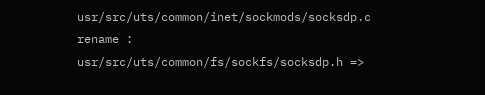usr/src/uts/common/inet/sockmods/socksdp.c
rename : usr/src/uts/common/fs/sockfs/socksdp.h =>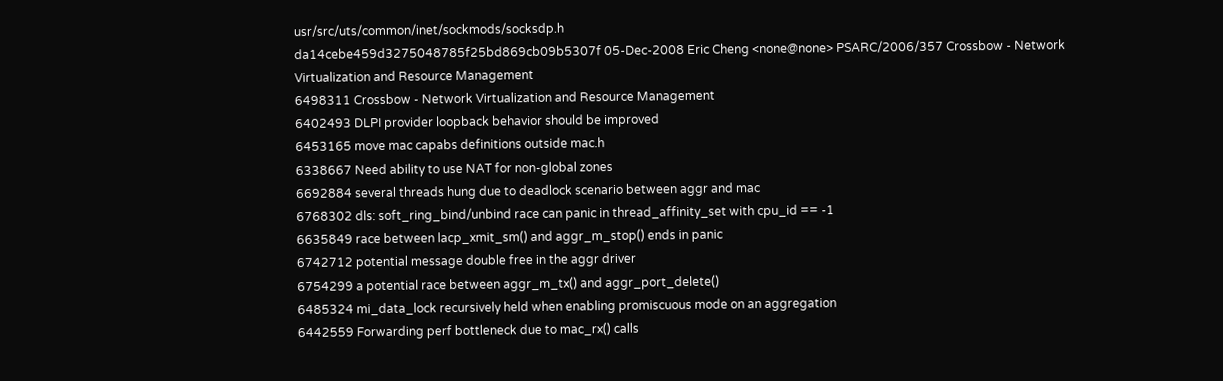usr/src/uts/common/inet/sockmods/socksdp.h
da14cebe459d3275048785f25bd869cb09b5307f 05-Dec-2008 Eric Cheng <none@none> PSARC/2006/357 Crossbow - Network Virtualization and Resource Management
6498311 Crossbow - Network Virtualization and Resource Management
6402493 DLPI provider loopback behavior should be improved
6453165 move mac capabs definitions outside mac.h
6338667 Need ability to use NAT for non-global zones
6692884 several threads hung due to deadlock scenario between aggr and mac
6768302 dls: soft_ring_bind/unbind race can panic in thread_affinity_set with cpu_id == -1
6635849 race between lacp_xmit_sm() and aggr_m_stop() ends in panic
6742712 potential message double free in the aggr driver
6754299 a potential race between aggr_m_tx() and aggr_port_delete()
6485324 mi_data_lock recursively held when enabling promiscuous mode on an aggregation
6442559 Forwarding perf bottleneck due to mac_rx() calls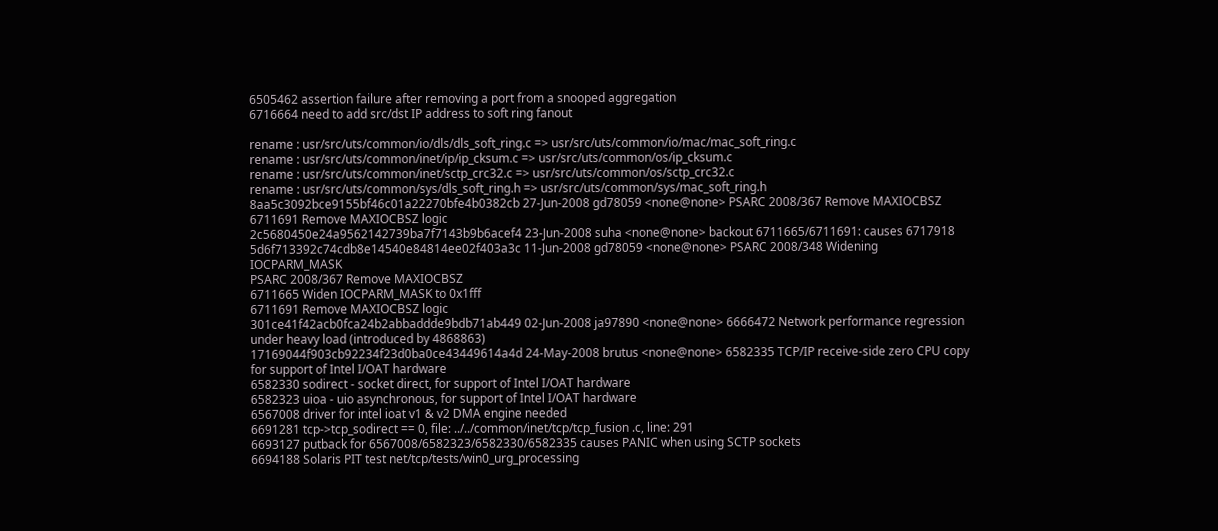6505462 assertion failure after removing a port from a snooped aggregation
6716664 need to add src/dst IP address to soft ring fanout

rename : usr/src/uts/common/io/dls/dls_soft_ring.c => usr/src/uts/common/io/mac/mac_soft_ring.c
rename : usr/src/uts/common/inet/ip/ip_cksum.c => usr/src/uts/common/os/ip_cksum.c
rename : usr/src/uts/common/inet/sctp_crc32.c => usr/src/uts/common/os/sctp_crc32.c
rename : usr/src/uts/common/sys/dls_soft_ring.h => usr/src/uts/common/sys/mac_soft_ring.h
8aa5c3092bce9155bf46c01a22270bfe4b0382cb 27-Jun-2008 gd78059 <none@none> PSARC 2008/367 Remove MAXIOCBSZ
6711691 Remove MAXIOCBSZ logic
2c5680450e24a9562142739ba7f7143b9b6acef4 23-Jun-2008 suha <none@none> backout 6711665/6711691: causes 6717918
5d6f713392c74cdb8e14540e84814ee02f403a3c 11-Jun-2008 gd78059 <none@none> PSARC 2008/348 Widening IOCPARM_MASK
PSARC 2008/367 Remove MAXIOCBSZ
6711665 Widen IOCPARM_MASK to 0x1fff
6711691 Remove MAXIOCBSZ logic
301ce41f42acb0fca24b2abbaddde9bdb71ab449 02-Jun-2008 ja97890 <none@none> 6666472 Network performance regression under heavy load (introduced by 4868863)
17169044f903cb92234f23d0ba0ce43449614a4d 24-May-2008 brutus <none@none> 6582335 TCP/IP receive-side zero CPU copy for support of Intel I/OAT hardware
6582330 sodirect - socket direct, for support of Intel I/OAT hardware
6582323 uioa - uio asynchronous, for support of Intel I/OAT hardware
6567008 driver for intel ioat v1 & v2 DMA engine needed
6691281 tcp->tcp_sodirect == 0, file: ../../common/inet/tcp/tcp_fusion .c, line: 291
6693127 putback for 6567008/6582323/6582330/6582335 causes PANIC when using SCTP sockets
6694188 Solaris PIT test net/tcp/tests/win0_urg_processing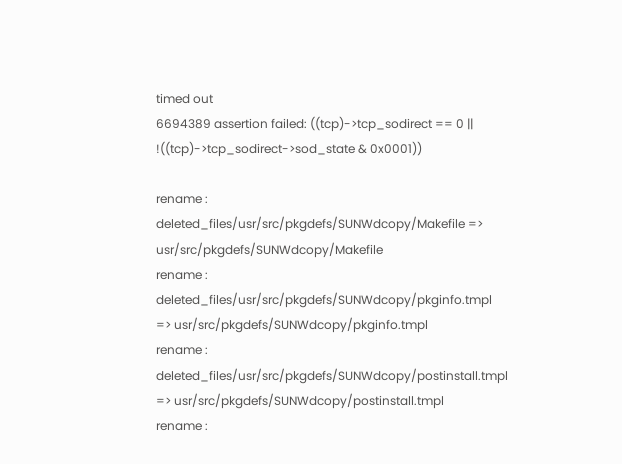timed out
6694389 assertion failed: ((tcp)->tcp_sodirect == 0 || !((tcp)->tcp_sodirect->sod_state & 0x0001))

rename : deleted_files/usr/src/pkgdefs/SUNWdcopy/Makefile => usr/src/pkgdefs/SUNWdcopy/Makefile
rename : deleted_files/usr/src/pkgdefs/SUNWdcopy/pkginfo.tmpl => usr/src/pkgdefs/SUNWdcopy/pkginfo.tmpl
rename : deleted_files/usr/src/pkgdefs/SUNWdcopy/postinstall.tmpl => usr/src/pkgdefs/SUNWdcopy/postinstall.tmpl
rename :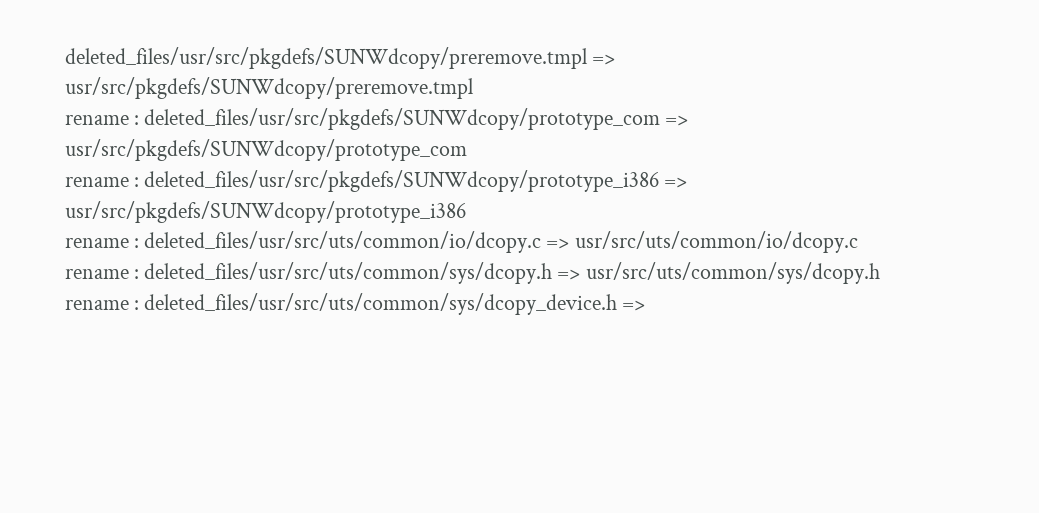deleted_files/usr/src/pkgdefs/SUNWdcopy/preremove.tmpl => usr/src/pkgdefs/SUNWdcopy/preremove.tmpl
rename : deleted_files/usr/src/pkgdefs/SUNWdcopy/prototype_com => usr/src/pkgdefs/SUNWdcopy/prototype_com
rename : deleted_files/usr/src/pkgdefs/SUNWdcopy/prototype_i386 => usr/src/pkgdefs/SUNWdcopy/prototype_i386
rename : deleted_files/usr/src/uts/common/io/dcopy.c => usr/src/uts/common/io/dcopy.c
rename : deleted_files/usr/src/uts/common/sys/dcopy.h => usr/src/uts/common/sys/dcopy.h
rename : deleted_files/usr/src/uts/common/sys/dcopy_device.h =>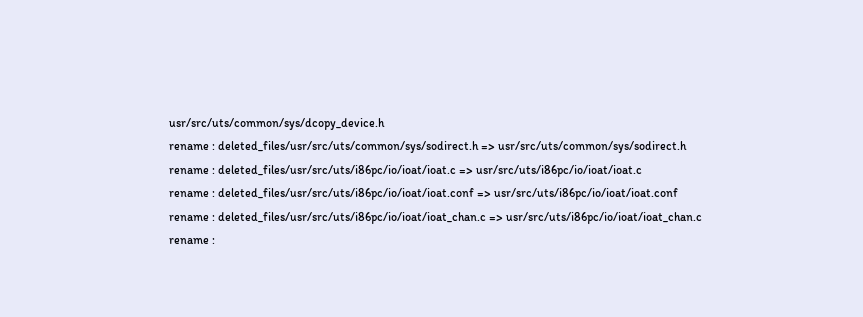usr/src/uts/common/sys/dcopy_device.h
rename : deleted_files/usr/src/uts/common/sys/sodirect.h => usr/src/uts/common/sys/sodirect.h
rename : deleted_files/usr/src/uts/i86pc/io/ioat/ioat.c => usr/src/uts/i86pc/io/ioat/ioat.c
rename : deleted_files/usr/src/uts/i86pc/io/ioat/ioat.conf => usr/src/uts/i86pc/io/ioat/ioat.conf
rename : deleted_files/usr/src/uts/i86pc/io/ioat/ioat_chan.c => usr/src/uts/i86pc/io/ioat/ioat_chan.c
rename :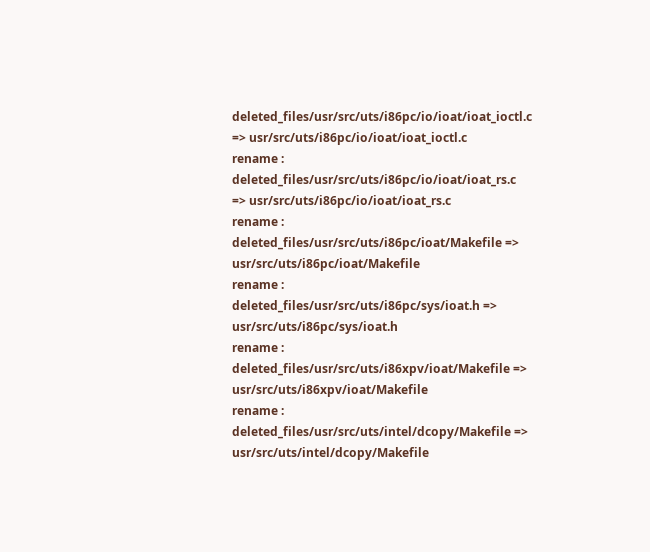deleted_files/usr/src/uts/i86pc/io/ioat/ioat_ioctl.c => usr/src/uts/i86pc/io/ioat/ioat_ioctl.c
rename : deleted_files/usr/src/uts/i86pc/io/ioat/ioat_rs.c => usr/src/uts/i86pc/io/ioat/ioat_rs.c
rename : deleted_files/usr/src/uts/i86pc/ioat/Makefile => usr/src/uts/i86pc/ioat/Makefile
rename : deleted_files/usr/src/uts/i86pc/sys/ioat.h => usr/src/uts/i86pc/sys/ioat.h
rename : deleted_files/usr/src/uts/i86xpv/ioat/Makefile => usr/src/uts/i86xpv/ioat/Makefile
rename : deleted_files/usr/src/uts/intel/dcopy/Makefile => usr/src/uts/intel/dcopy/Makefile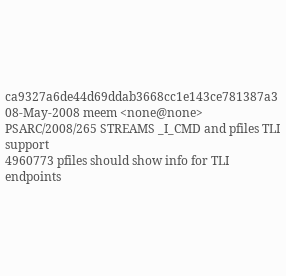ca9327a6de44d69ddab3668cc1e143ce781387a3 08-May-2008 meem <none@none> PSARC/2008/265 STREAMS _I_CMD and pfiles TLI support
4960773 pfiles should show info for TLI endpoints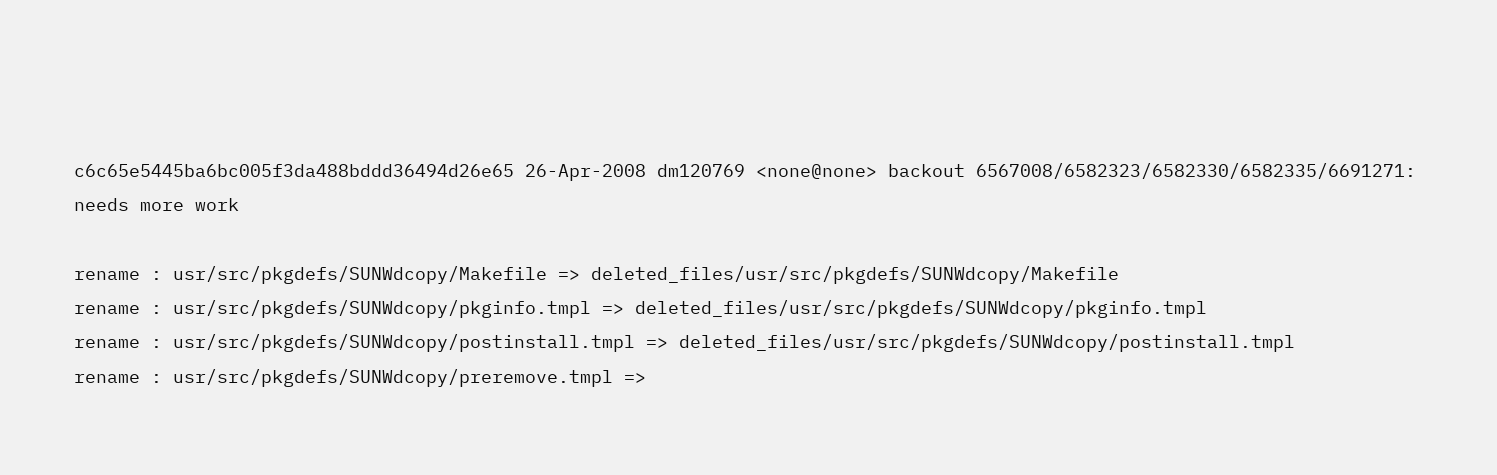c6c65e5445ba6bc005f3da488bddd36494d26e65 26-Apr-2008 dm120769 <none@none> backout 6567008/6582323/6582330/6582335/6691271: needs more work

rename : usr/src/pkgdefs/SUNWdcopy/Makefile => deleted_files/usr/src/pkgdefs/SUNWdcopy/Makefile
rename : usr/src/pkgdefs/SUNWdcopy/pkginfo.tmpl => deleted_files/usr/src/pkgdefs/SUNWdcopy/pkginfo.tmpl
rename : usr/src/pkgdefs/SUNWdcopy/postinstall.tmpl => deleted_files/usr/src/pkgdefs/SUNWdcopy/postinstall.tmpl
rename : usr/src/pkgdefs/SUNWdcopy/preremove.tmpl =>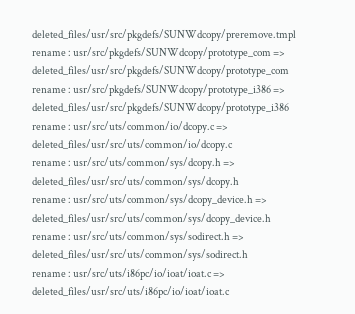deleted_files/usr/src/pkgdefs/SUNWdcopy/preremove.tmpl
rename : usr/src/pkgdefs/SUNWdcopy/prototype_com => deleted_files/usr/src/pkgdefs/SUNWdcopy/prototype_com
rename : usr/src/pkgdefs/SUNWdcopy/prototype_i386 => deleted_files/usr/src/pkgdefs/SUNWdcopy/prototype_i386
rename : usr/src/uts/common/io/dcopy.c => deleted_files/usr/src/uts/common/io/dcopy.c
rename : usr/src/uts/common/sys/dcopy.h => deleted_files/usr/src/uts/common/sys/dcopy.h
rename : usr/src/uts/common/sys/dcopy_device.h => deleted_files/usr/src/uts/common/sys/dcopy_device.h
rename : usr/src/uts/common/sys/sodirect.h => deleted_files/usr/src/uts/common/sys/sodirect.h
rename : usr/src/uts/i86pc/io/ioat/ioat.c => deleted_files/usr/src/uts/i86pc/io/ioat/ioat.c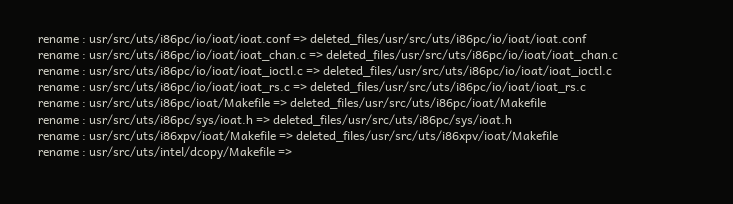rename : usr/src/uts/i86pc/io/ioat/ioat.conf => deleted_files/usr/src/uts/i86pc/io/ioat/ioat.conf
rename : usr/src/uts/i86pc/io/ioat/ioat_chan.c => deleted_files/usr/src/uts/i86pc/io/ioat/ioat_chan.c
rename : usr/src/uts/i86pc/io/ioat/ioat_ioctl.c => deleted_files/usr/src/uts/i86pc/io/ioat/ioat_ioctl.c
rename : usr/src/uts/i86pc/io/ioat/ioat_rs.c => deleted_files/usr/src/uts/i86pc/io/ioat/ioat_rs.c
rename : usr/src/uts/i86pc/ioat/Makefile => deleted_files/usr/src/uts/i86pc/ioat/Makefile
rename : usr/src/uts/i86pc/sys/ioat.h => deleted_files/usr/src/uts/i86pc/sys/ioat.h
rename : usr/src/uts/i86xpv/ioat/Makefile => deleted_files/usr/src/uts/i86xpv/ioat/Makefile
rename : usr/src/uts/intel/dcopy/Makefile =>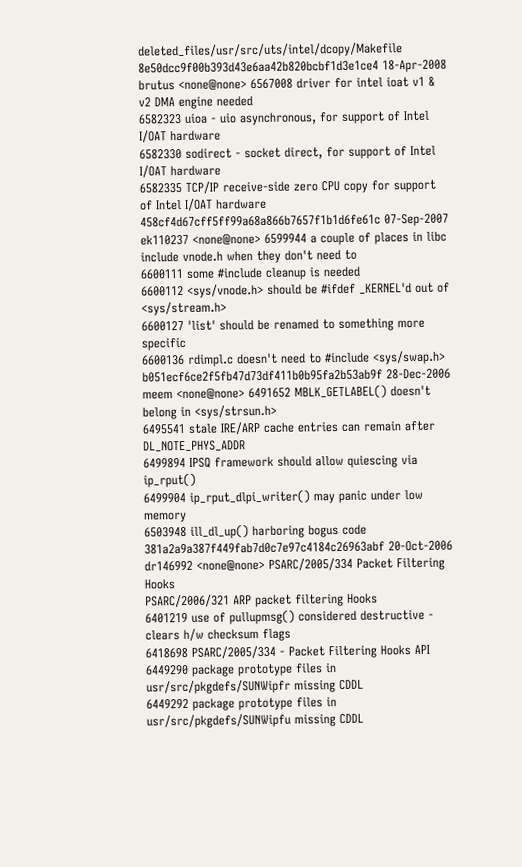deleted_files/usr/src/uts/intel/dcopy/Makefile
8e50dcc9f00b393d43e6aa42b820bcbf1d3e1ce4 18-Apr-2008 brutus <none@none> 6567008 driver for intel ioat v1 & v2 DMA engine needed
6582323 uioa - uio asynchronous, for support of Intel I/OAT hardware
6582330 sodirect - socket direct, for support of Intel I/OAT hardware
6582335 TCP/IP receive-side zero CPU copy for support of Intel I/OAT hardware
458cf4d67cff5ff99a68a866b7657f1b1d6fe61c 07-Sep-2007 ek110237 <none@none> 6599944 a couple of places in libc include vnode.h when they don't need to
6600111 some #include cleanup is needed
6600112 <sys/vnode.h> should be #ifdef _KERNEL'd out of <sys/stream.h>
6600127 'list' should be renamed to something more specific
6600136 rdimpl.c doesn't need to #include <sys/swap.h>
b051ecf6ce2f5fb47d73df411b0b95fa2b53ab9f 28-Dec-2006 meem <none@none> 6491652 MBLK_GETLABEL() doesn't belong in <sys/strsun.h>
6495541 stale IRE/ARP cache entries can remain after DL_NOTE_PHYS_ADDR
6499894 IPSQ framework should allow quiescing via ip_rput()
6499904 ip_rput_dlpi_writer() may panic under low memory
6503948 ill_dl_up() harboring bogus code
381a2a9a387f449fab7d0c7e97c4184c26963abf 20-Oct-2006 dr146992 <none@none> PSARC/2005/334 Packet Filtering Hooks
PSARC/2006/321 ARP packet filtering Hooks
6401219 use of pullupmsg() considered destructive - clears h/w checksum flags
6418698 PSARC/2005/334 - Packet Filtering Hooks API
6449290 package prototype files in usr/src/pkgdefs/SUNWipfr missing CDDL
6449292 package prototype files in usr/src/pkgdefs/SUNWipfu missing CDDL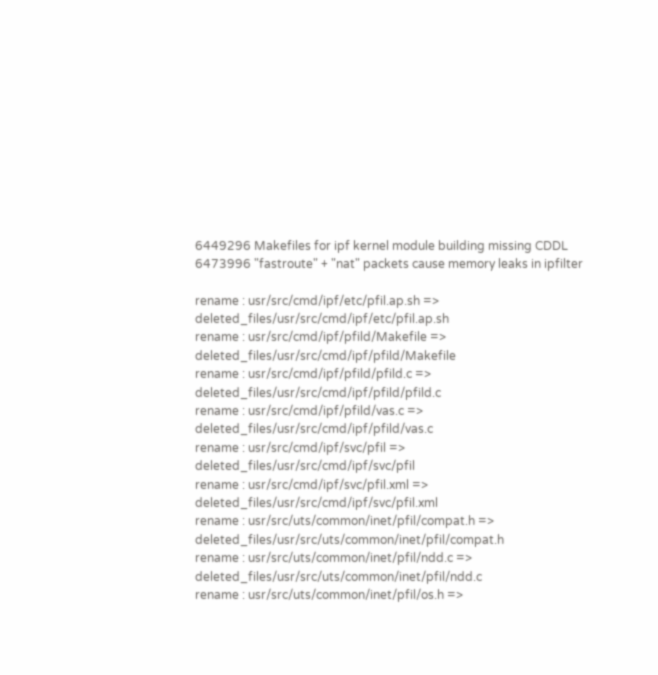6449296 Makefiles for ipf kernel module building missing CDDL
6473996 "fastroute" + "nat" packets cause memory leaks in ipfilter

rename : usr/src/cmd/ipf/etc/pfil.ap.sh => deleted_files/usr/src/cmd/ipf/etc/pfil.ap.sh
rename : usr/src/cmd/ipf/pfild/Makefile => deleted_files/usr/src/cmd/ipf/pfild/Makefile
rename : usr/src/cmd/ipf/pfild/pfild.c => deleted_files/usr/src/cmd/ipf/pfild/pfild.c
rename : usr/src/cmd/ipf/pfild/vas.c => deleted_files/usr/src/cmd/ipf/pfild/vas.c
rename : usr/src/cmd/ipf/svc/pfil => deleted_files/usr/src/cmd/ipf/svc/pfil
rename : usr/src/cmd/ipf/svc/pfil.xml => deleted_files/usr/src/cmd/ipf/svc/pfil.xml
rename : usr/src/uts/common/inet/pfil/compat.h => deleted_files/usr/src/uts/common/inet/pfil/compat.h
rename : usr/src/uts/common/inet/pfil/ndd.c => deleted_files/usr/src/uts/common/inet/pfil/ndd.c
rename : usr/src/uts/common/inet/pfil/os.h =>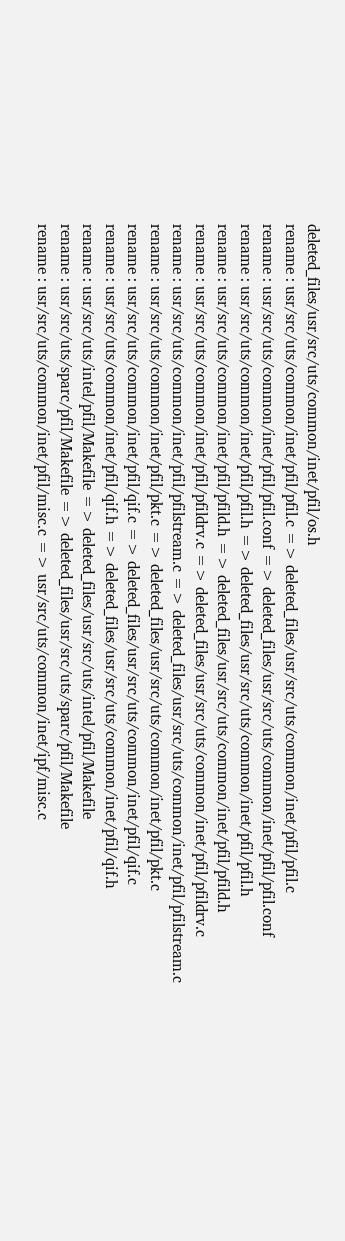deleted_files/usr/src/uts/common/inet/pfil/os.h
rename : usr/src/uts/common/inet/pfil/pfil.c => deleted_files/usr/src/uts/common/inet/pfil/pfil.c
rename : usr/src/uts/common/inet/pfil/pfil.conf => deleted_files/usr/src/uts/common/inet/pfil/pfil.conf
rename : usr/src/uts/common/inet/pfil/pfil.h => deleted_files/usr/src/uts/common/inet/pfil/pfil.h
rename : usr/src/uts/common/inet/pfil/pfild.h => deleted_files/usr/src/uts/common/inet/pfil/pfild.h
rename : usr/src/uts/common/inet/pfil/pfildrv.c => deleted_files/usr/src/uts/common/inet/pfil/pfildrv.c
rename : usr/src/uts/common/inet/pfil/pfilstream.c => deleted_files/usr/src/uts/common/inet/pfil/pfilstream.c
rename : usr/src/uts/common/inet/pfil/pkt.c => deleted_files/usr/src/uts/common/inet/pfil/pkt.c
rename : usr/src/uts/common/inet/pfil/qif.c => deleted_files/usr/src/uts/common/inet/pfil/qif.c
rename : usr/src/uts/common/inet/pfil/qif.h => deleted_files/usr/src/uts/common/inet/pfil/qif.h
rename : usr/src/uts/intel/pfil/Makefile => deleted_files/usr/src/uts/intel/pfil/Makefile
rename : usr/src/uts/sparc/pfil/Makefile => deleted_files/usr/src/uts/sparc/pfil/Makefile
rename : usr/src/uts/common/inet/pfil/misc.c => usr/src/uts/common/inet/ipf/misc.c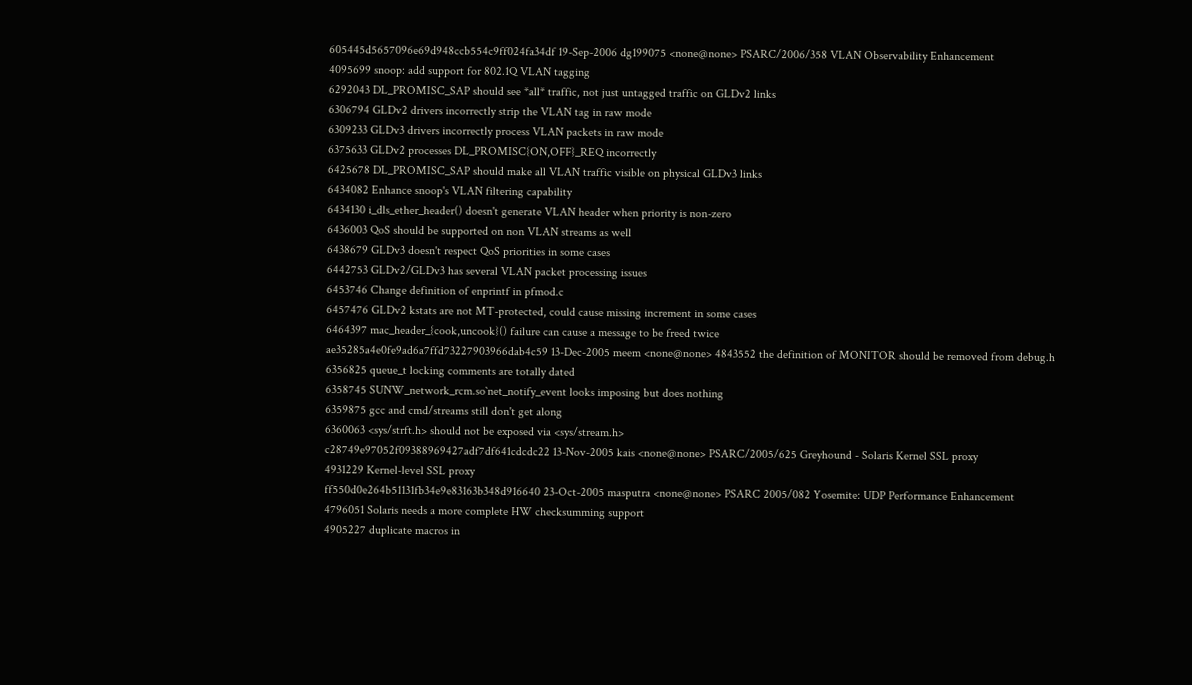605445d5657096e69d948ccb554c9ff024fa34df 19-Sep-2006 dg199075 <none@none> PSARC/2006/358 VLAN Observability Enhancement
4095699 snoop: add support for 802.1Q VLAN tagging
6292043 DL_PROMISC_SAP should see *all* traffic, not just untagged traffic on GLDv2 links
6306794 GLDv2 drivers incorrectly strip the VLAN tag in raw mode
6309233 GLDv3 drivers incorrectly process VLAN packets in raw mode
6375633 GLDv2 processes DL_PROMISC{ON,OFF}_REQ incorrectly
6425678 DL_PROMISC_SAP should make all VLAN traffic visible on physical GLDv3 links
6434082 Enhance snoop's VLAN filtering capability
6434130 i_dls_ether_header() doesn't generate VLAN header when priority is non-zero
6436003 QoS should be supported on non VLAN streams as well
6438679 GLDv3 doesn't respect QoS priorities in some cases
6442753 GLDv2/GLDv3 has several VLAN packet processing issues
6453746 Change definition of enprintf in pfmod.c
6457476 GLDv2 kstats are not MT-protected, could cause missing increment in some cases
6464397 mac_header_{cook,uncook}() failure can cause a message to be freed twice
ae35285a4e0fe9ad6a7ffd73227903966dab4c59 13-Dec-2005 meem <none@none> 4843552 the definition of MONITOR should be removed from debug.h
6356825 queue_t locking comments are totally dated
6358745 SUNW_network_rcm.so`net_notify_event looks imposing but does nothing
6359875 gcc and cmd/streams still don't get along
6360063 <sys/strft.h> should not be exposed via <sys/stream.h>
c28749e97052f09388969427adf7df641cdcdc22 13-Nov-2005 kais <none@none> PSARC/2005/625 Greyhound - Solaris Kernel SSL proxy
4931229 Kernel-level SSL proxy
ff550d0e264b51131fb34e9e83163b348d916640 23-Oct-2005 masputra <none@none> PSARC 2005/082 Yosemite: UDP Performance Enhancement
4796051 Solaris needs a more complete HW checksumming support
4905227 duplicate macros in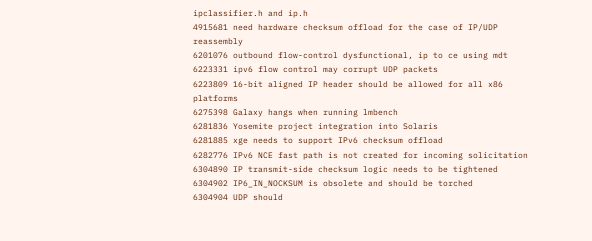ipclassifier.h and ip.h
4915681 need hardware checksum offload for the case of IP/UDP reassembly
6201076 outbound flow-control dysfunctional, ip to ce using mdt
6223331 ipv6 flow control may corrupt UDP packets
6223809 16-bit aligned IP header should be allowed for all x86 platforms
6275398 Galaxy hangs when running lmbench
6281836 Yosemite project integration into Solaris
6281885 xge needs to support IPv6 checksum offload
6282776 IPv6 NCE fast path is not created for incoming solicitation
6304890 IP transmit-side checksum logic needs to be tightened
6304902 IP6_IN_NOCKSUM is obsolete and should be torched
6304904 UDP should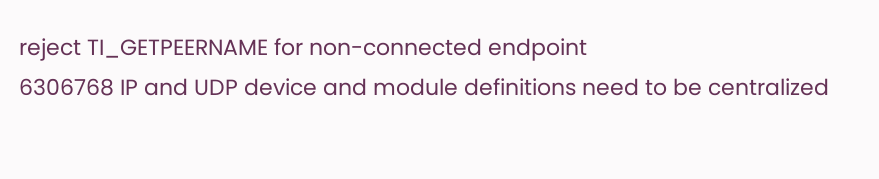reject TI_GETPEERNAME for non-connected endpoint
6306768 IP and UDP device and module definitions need to be centralized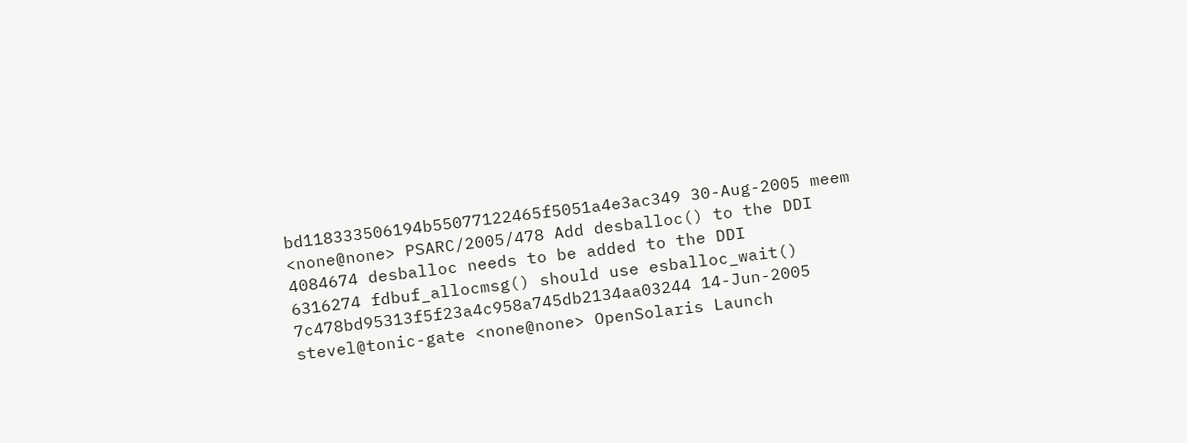bd118333506194b55077122465f5051a4e3ac349 30-Aug-2005 meem <none@none> PSARC/2005/478 Add desballoc() to the DDI
4084674 desballoc needs to be added to the DDI
6316274 fdbuf_allocmsg() should use esballoc_wait()
7c478bd95313f5f23a4c958a745db2134aa03244 14-Jun-2005 stevel@tonic-gate <none@none> OpenSolaris Launch